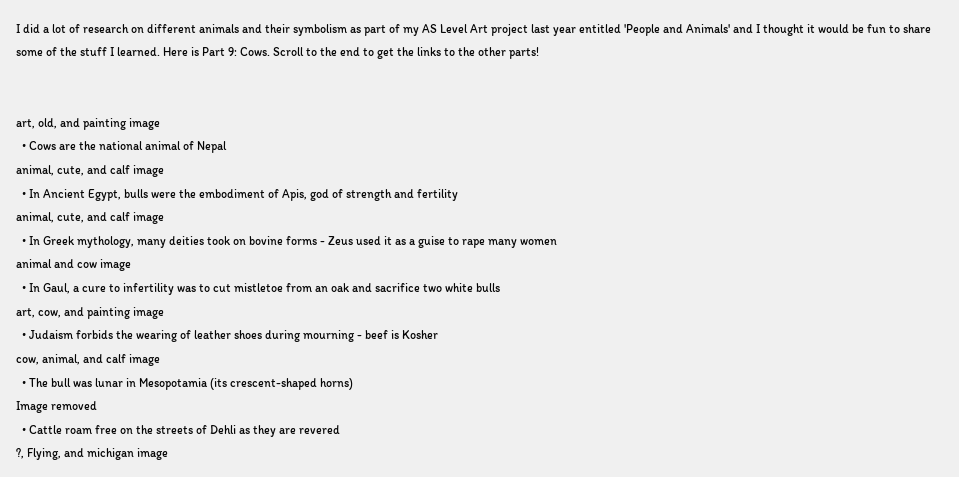I did a lot of research on different animals and their symbolism as part of my AS Level Art project last year entitled 'People and Animals' and I thought it would be fun to share some of the stuff I learned. Here is Part 9: Cows. Scroll to the end to get the links to the other parts!


art, old, and painting image
  • Cows are the national animal of Nepal
animal, cute, and calf image
  • In Ancient Egypt, bulls were the embodiment of Apis, god of strength and fertility
animal, cute, and calf image
  • In Greek mythology, many deities took on bovine forms - Zeus used it as a guise to rape many women
animal and cow image
  • In Gaul, a cure to infertility was to cut mistletoe from an oak and sacrifice two white bulls
art, cow, and painting image
  • Judaism forbids the wearing of leather shoes during mourning - beef is Kosher
cow, animal, and calf image
  • The bull was lunar in Mesopotamia (its crescent-shaped horns)
Image removed
  • Cattle roam free on the streets of Dehli as they are revered
?, Flying, and michigan image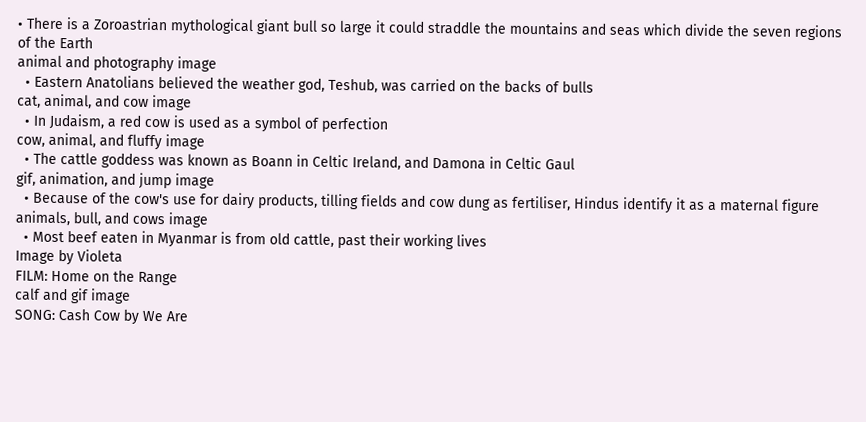• There is a Zoroastrian mythological giant bull so large it could straddle the mountains and seas which divide the seven regions of the Earth
animal and photography image
  • Eastern Anatolians believed the weather god, Teshub, was carried on the backs of bulls
cat, animal, and cow image
  • In Judaism, a red cow is used as a symbol of perfection
cow, animal, and fluffy image
  • The cattle goddess was known as Boann in Celtic Ireland, and Damona in Celtic Gaul
gif, animation, and jump image
  • Because of the cow's use for dairy products, tilling fields and cow dung as fertiliser, Hindus identify it as a maternal figure
animals, bull, and cows image
  • Most beef eaten in Myanmar is from old cattle, past their working lives
Image by Violeta
FILM: Home on the Range
calf and gif image
SONG: Cash Cow by We Are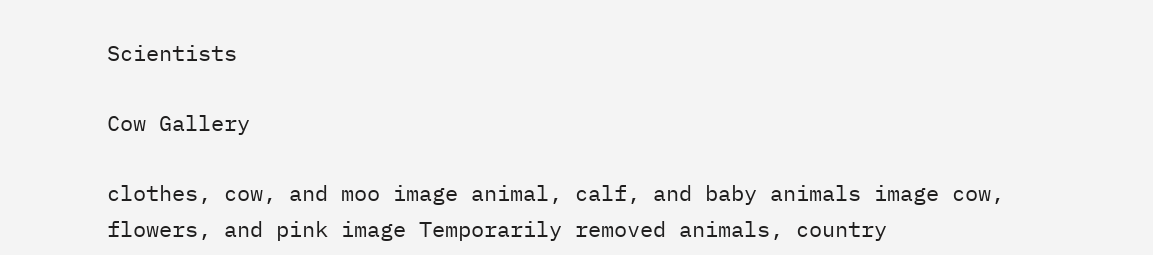Scientists

Cow Gallery

clothes, cow, and moo image animal, calf, and baby animals image cow, flowers, and pink image Temporarily removed animals, country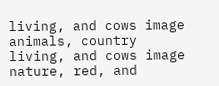living, and cows image animals, country living, and cows image nature, red, and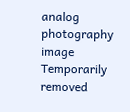analog photography image Temporarily removed